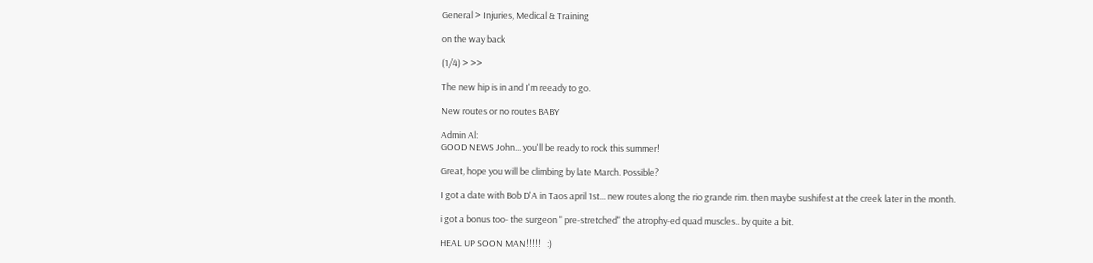General > Injuries, Medical & Training

on the way back

(1/4) > >>

The new hip is in and I'm reeady to go.

New routes or no routes BABY

Admin Al:
GOOD NEWS John... you'll be ready to rock this summer!

Great, hope you will be climbing by late March. Possible?

I got a date with Bob D'A in Taos april 1st... new routes along the rio grande rim. then maybe sushifest at the creek later in the month.

i got a bonus too- the surgeon " pre-stretched" the atrophy-ed quad muscles.. by quite a bit.

HEAL UP SOON MAN!!!!!   :)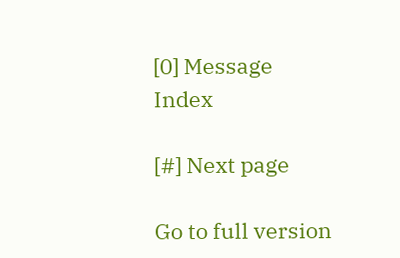[0] Message Index

[#] Next page

Go to full version